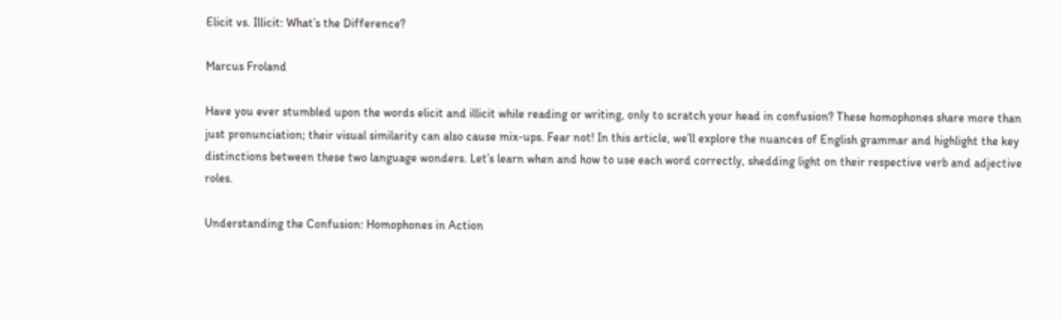Elicit vs. Illicit: What’s the Difference?

Marcus Froland

Have you ever stumbled upon the words elicit and illicit while reading or writing, only to scratch your head in confusion? These homophones share more than just pronunciation; their visual similarity can also cause mix-ups. Fear not! In this article, we’ll explore the nuances of English grammar and highlight the key distinctions between these two language wonders. Let’s learn when and how to use each word correctly, shedding light on their respective verb and adjective roles.

Understanding the Confusion: Homophones in Action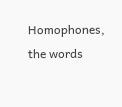Homophones, the words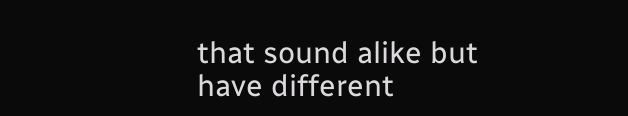that sound alike but have different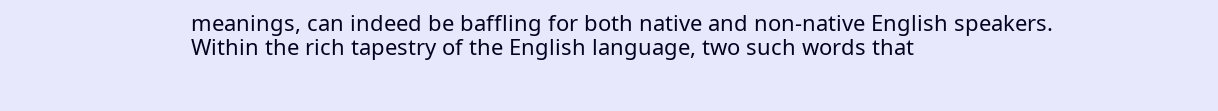meanings, can indeed be baffling for both native and non-native English speakers. Within the rich tapestry of the English language, two such words that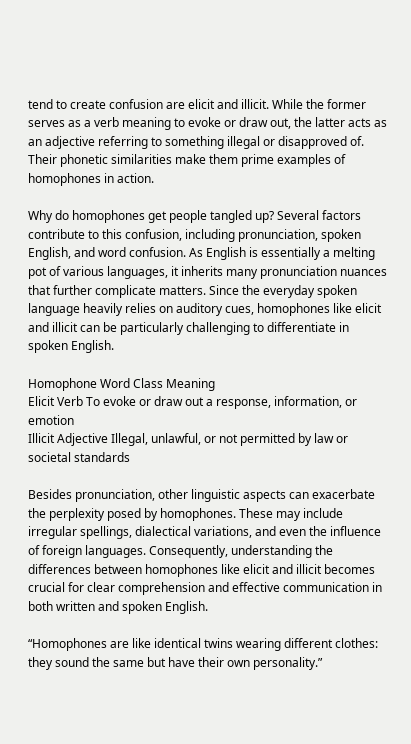tend to create confusion are elicit and illicit. While the former serves as a verb meaning to evoke or draw out, the latter acts as an adjective referring to something illegal or disapproved of. Their phonetic similarities make them prime examples of homophones in action.

Why do homophones get people tangled up? Several factors contribute to this confusion, including pronunciation, spoken English, and word confusion. As English is essentially a melting pot of various languages, it inherits many pronunciation nuances that further complicate matters. Since the everyday spoken language heavily relies on auditory cues, homophones like elicit and illicit can be particularly challenging to differentiate in spoken English.

Homophone Word Class Meaning
Elicit Verb To evoke or draw out a response, information, or emotion
Illicit Adjective Illegal, unlawful, or not permitted by law or societal standards

Besides pronunciation, other linguistic aspects can exacerbate the perplexity posed by homophones. These may include irregular spellings, dialectical variations, and even the influence of foreign languages. Consequently, understanding the differences between homophones like elicit and illicit becomes crucial for clear comprehension and effective communication in both written and spoken English.

“Homophones are like identical twins wearing different clothes: they sound the same but have their own personality.”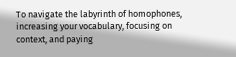To navigate the labyrinth of homophones, increasing your vocabulary, focusing on context, and paying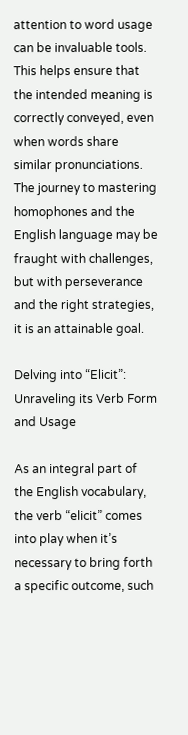attention to word usage can be invaluable tools. This helps ensure that the intended meaning is correctly conveyed, even when words share similar pronunciations. The journey to mastering homophones and the English language may be fraught with challenges, but with perseverance and the right strategies, it is an attainable goal.

Delving into “Elicit”: Unraveling its Verb Form and Usage

As an integral part of the English vocabulary, the verb “elicit” comes into play when it’s necessary to bring forth a specific outcome, such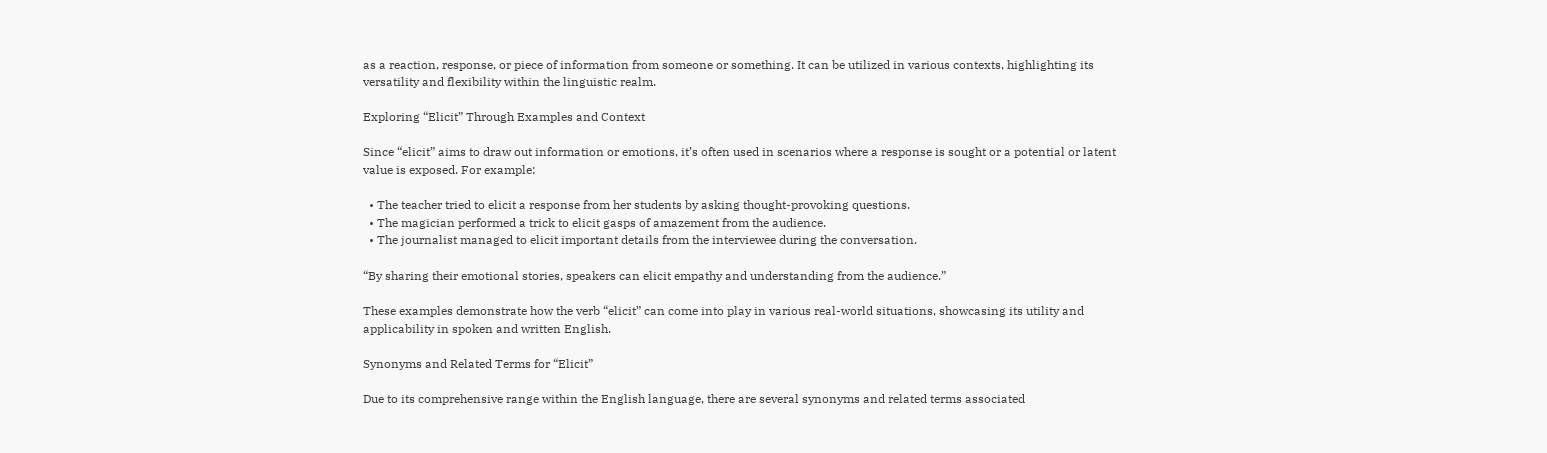as a reaction, response, or piece of information from someone or something. It can be utilized in various contexts, highlighting its versatility and flexibility within the linguistic realm.

Exploring “Elicit” Through Examples and Context

Since “elicit” aims to draw out information or emotions, it’s often used in scenarios where a response is sought or a potential or latent value is exposed. For example:

  • The teacher tried to elicit a response from her students by asking thought-provoking questions.
  • The magician performed a trick to elicit gasps of amazement from the audience.
  • The journalist managed to elicit important details from the interviewee during the conversation.

“By sharing their emotional stories, speakers can elicit empathy and understanding from the audience.”

These examples demonstrate how the verb “elicit” can come into play in various real-world situations, showcasing its utility and applicability in spoken and written English.

Synonyms and Related Terms for “Elicit”

Due to its comprehensive range within the English language, there are several synonyms and related terms associated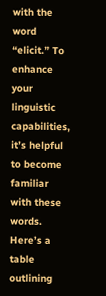with the word “elicit.” To enhance your linguistic capabilities, it’s helpful to become familiar with these words. Here’s a table outlining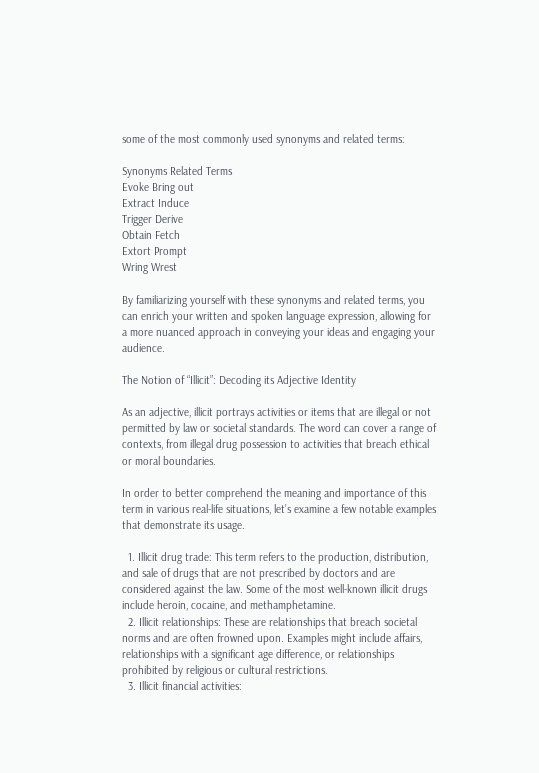some of the most commonly used synonyms and related terms:

Synonyms Related Terms
Evoke Bring out
Extract Induce
Trigger Derive
Obtain Fetch
Extort Prompt
Wring Wrest

By familiarizing yourself with these synonyms and related terms, you can enrich your written and spoken language expression, allowing for a more nuanced approach in conveying your ideas and engaging your audience.

The Notion of “Illicit”: Decoding its Adjective Identity

As an adjective, illicit portrays activities or items that are illegal or not permitted by law or societal standards. The word can cover a range of contexts, from illegal drug possession to activities that breach ethical or moral boundaries.

In order to better comprehend the meaning and importance of this term in various real-life situations, let’s examine a few notable examples that demonstrate its usage.

  1. Illicit drug trade: This term refers to the production, distribution, and sale of drugs that are not prescribed by doctors and are considered against the law. Some of the most well-known illicit drugs include heroin, cocaine, and methamphetamine.
  2. Illicit relationships: These are relationships that breach societal norms and are often frowned upon. Examples might include affairs, relationships with a significant age difference, or relationships prohibited by religious or cultural restrictions.
  3. Illicit financial activities: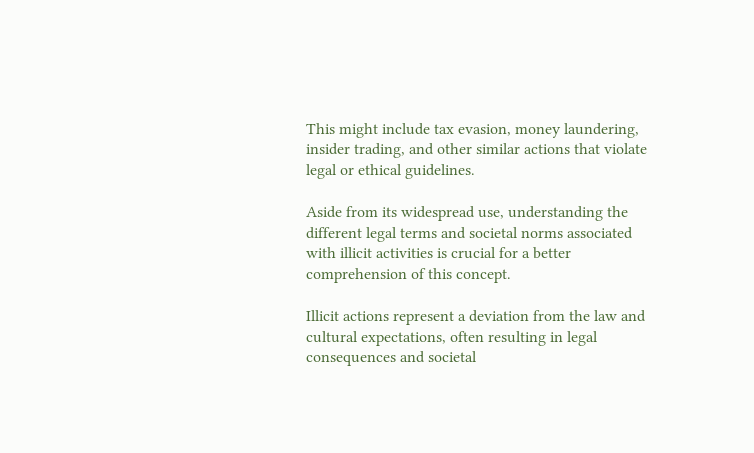This might include tax evasion, money laundering, insider trading, and other similar actions that violate legal or ethical guidelines.

Aside from its widespread use, understanding the different legal terms and societal norms associated with illicit activities is crucial for a better comprehension of this concept.

Illicit actions represent a deviation from the law and cultural expectations, often resulting in legal consequences and societal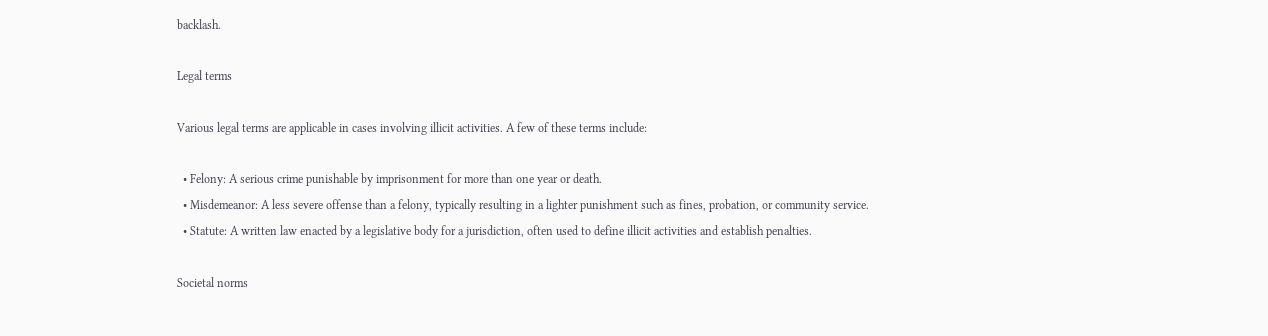backlash.

Legal terms

Various legal terms are applicable in cases involving illicit activities. A few of these terms include:

  • Felony: A serious crime punishable by imprisonment for more than one year or death.
  • Misdemeanor: A less severe offense than a felony, typically resulting in a lighter punishment such as fines, probation, or community service.
  • Statute: A written law enacted by a legislative body for a jurisdiction, often used to define illicit activities and establish penalties.

Societal norms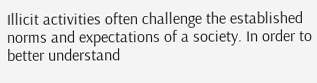Illicit activities often challenge the established norms and expectations of a society. In order to better understand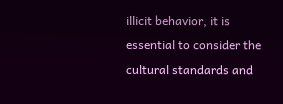illicit behavior, it is essential to consider the cultural standards and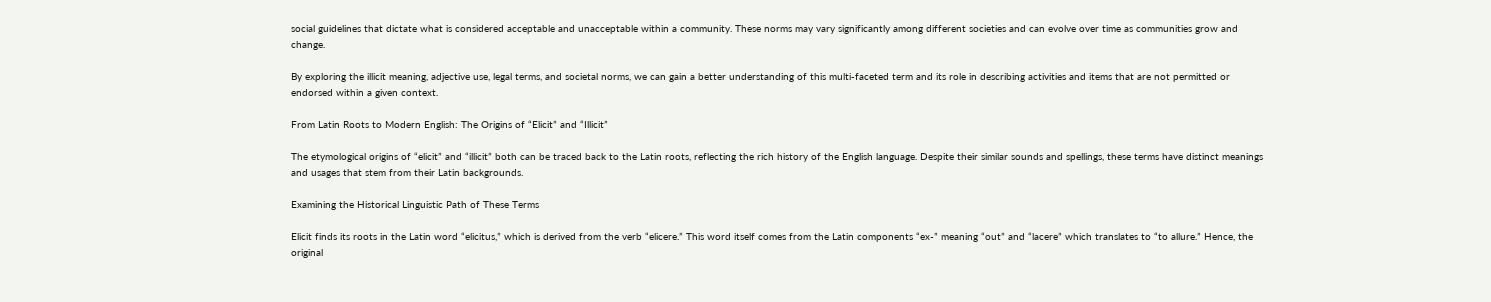social guidelines that dictate what is considered acceptable and unacceptable within a community. These norms may vary significantly among different societies and can evolve over time as communities grow and change.

By exploring the illicit meaning, adjective use, legal terms, and societal norms, we can gain a better understanding of this multi-faceted term and its role in describing activities and items that are not permitted or endorsed within a given context.

From Latin Roots to Modern English: The Origins of “Elicit” and “Illicit”

The etymological origins of “elicit” and “illicit” both can be traced back to the Latin roots, reflecting the rich history of the English language. Despite their similar sounds and spellings, these terms have distinct meanings and usages that stem from their Latin backgrounds.

Examining the Historical Linguistic Path of These Terms

Elicit finds its roots in the Latin word “elicitus,” which is derived from the verb “elicere.” This word itself comes from the Latin components “ex-” meaning “out” and “lacere” which translates to “to allure.” Hence, the original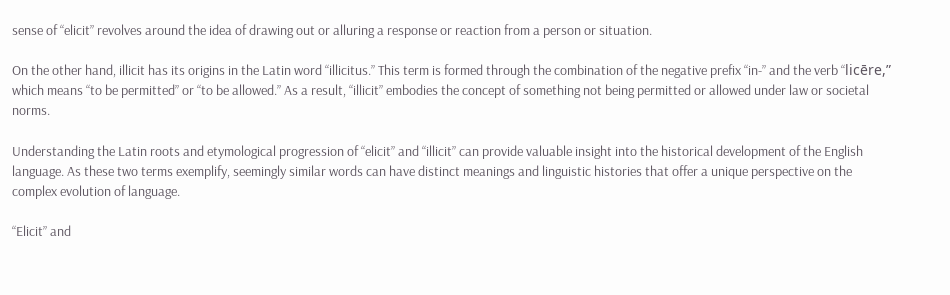sense of “elicit” revolves around the idea of drawing out or alluring a response or reaction from a person or situation.

On the other hand, illicit has its origins in the Latin word “illicitus.” This term is formed through the combination of the negative prefix “in-” and the verb “licēre,” which means “to be permitted” or “to be allowed.” As a result, “illicit” embodies the concept of something not being permitted or allowed under law or societal norms.

Understanding the Latin roots and etymological progression of “elicit” and “illicit” can provide valuable insight into the historical development of the English language. As these two terms exemplify, seemingly similar words can have distinct meanings and linguistic histories that offer a unique perspective on the complex evolution of language.

“Elicit” and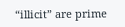“illicit” are prime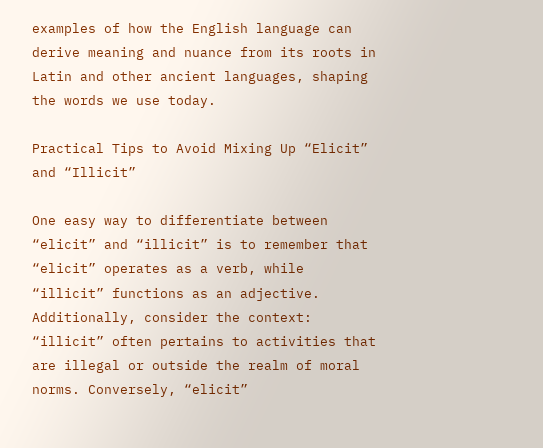examples of how the English language can derive meaning and nuance from its roots in Latin and other ancient languages, shaping the words we use today.

Practical Tips to Avoid Mixing Up “Elicit” and “Illicit”

One easy way to differentiate between “elicit” and “illicit” is to remember that “elicit” operates as a verb, while “illicit” functions as an adjective. Additionally, consider the context: “illicit” often pertains to activities that are illegal or outside the realm of moral norms. Conversely, “elicit”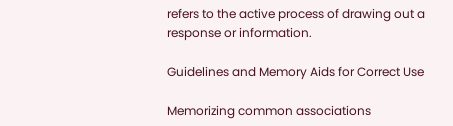refers to the active process of drawing out a response or information.

Guidelines and Memory Aids for Correct Use

Memorizing common associations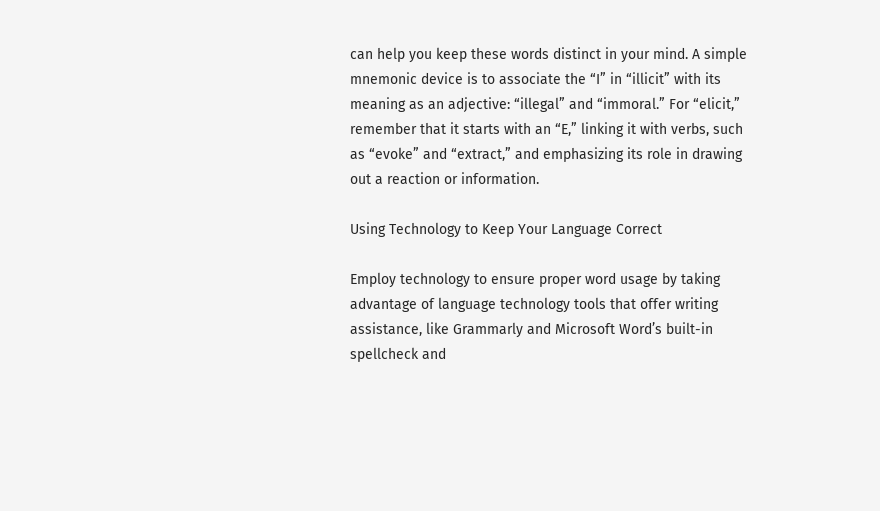can help you keep these words distinct in your mind. A simple mnemonic device is to associate the “I” in “illicit” with its meaning as an adjective: “illegal” and “immoral.” For “elicit,” remember that it starts with an “E,” linking it with verbs, such as “evoke” and “extract,” and emphasizing its role in drawing out a reaction or information.

Using Technology to Keep Your Language Correct

Employ technology to ensure proper word usage by taking advantage of language technology tools that offer writing assistance, like Grammarly and Microsoft Word’s built-in spellcheck and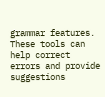grammar features. These tools can help correct errors and provide suggestions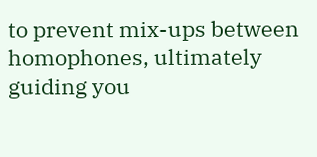to prevent mix-ups between homophones, ultimately guiding you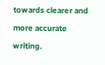towards clearer and more accurate writing.